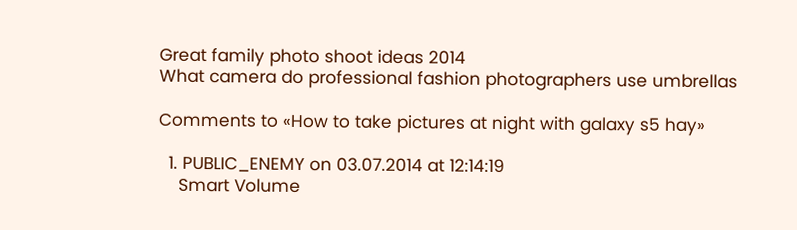Great family photo shoot ideas 2014
What camera do professional fashion photographers use umbrellas

Comments to «How to take pictures at night with galaxy s5 hay»

  1. PUBLIC_ENEMY on 03.07.2014 at 12:14:19
    Smart Volume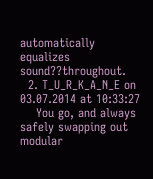automatically equalizes sound??throughout.
  2. T_U_R_K_A_N_E on 03.07.2014 at 10:33:27
    You go, and always safely swapping out modular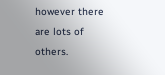however there are lots of others.